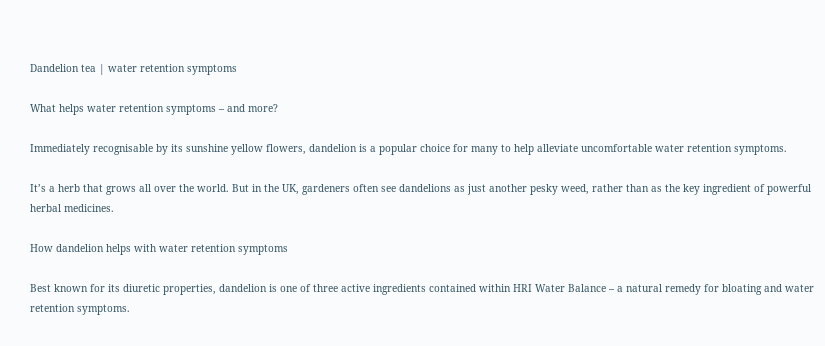Dandelion tea | water retention symptoms

What helps water retention symptoms – and more?

Immediately recognisable by its sunshine yellow flowers, dandelion is a popular choice for many to help alleviate uncomfortable water retention symptoms.

It’s a herb that grows all over the world. But in the UK, gardeners often see dandelions as just another pesky weed, rather than as the key ingredient of powerful herbal medicines.

How dandelion helps with water retention symptoms

Best known for its diuretic properties, dandelion is one of three active ingredients contained within HRI Water Balance – a natural remedy for bloating and water retention symptoms.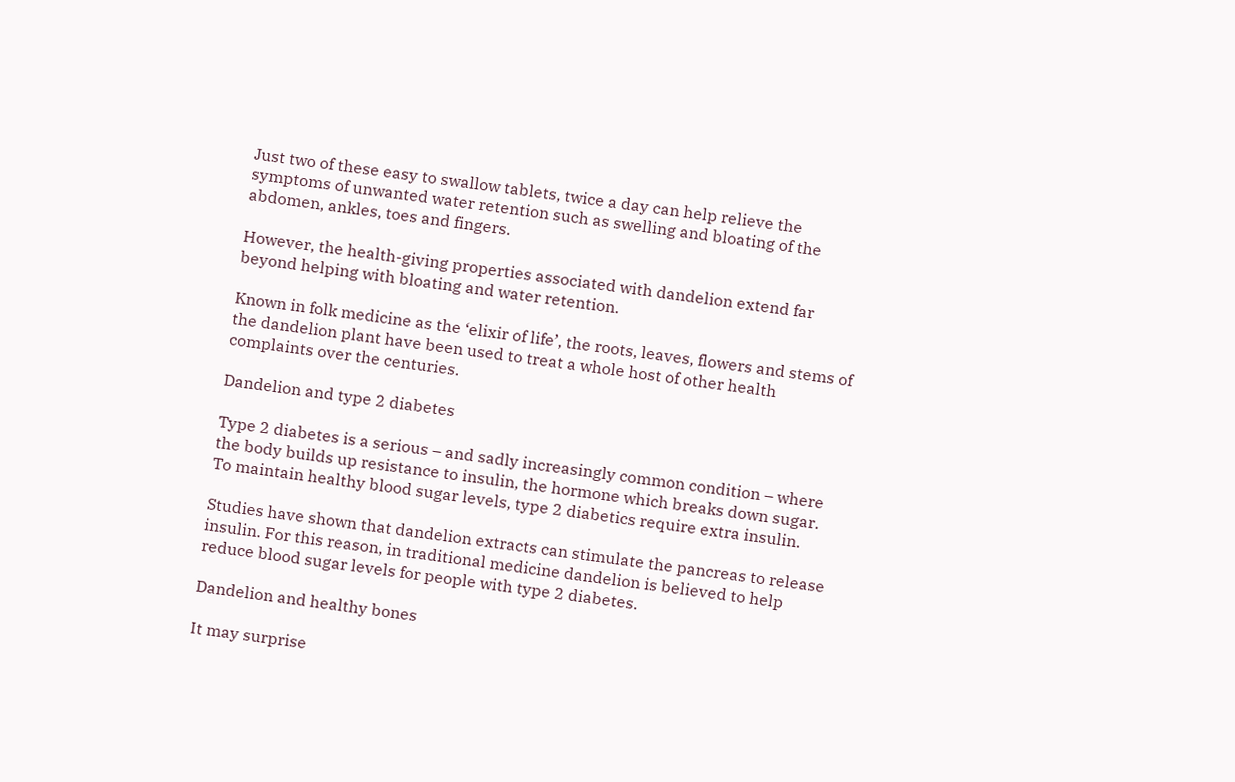Just two of these easy to swallow tablets, twice a day can help relieve the symptoms of unwanted water retention such as swelling and bloating of the abdomen, ankles, toes and fingers.

However, the health-giving properties associated with dandelion extend far beyond helping with bloating and water retention.

Known in folk medicine as the ‘elixir of life’, the roots, leaves, flowers and stems of the dandelion plant have been used to treat a whole host of other health complaints over the centuries.

Dandelion and type 2 diabetes

Type 2 diabetes is a serious – and sadly increasingly common condition – where the body builds up resistance to insulin, the hormone which breaks down sugar. To maintain healthy blood sugar levels, type 2 diabetics require extra insulin.

Studies have shown that dandelion extracts can stimulate the pancreas to release insulin. For this reason, in traditional medicine dandelion is believed to help reduce blood sugar levels for people with type 2 diabetes.

Dandelion and healthy bones

It may surprise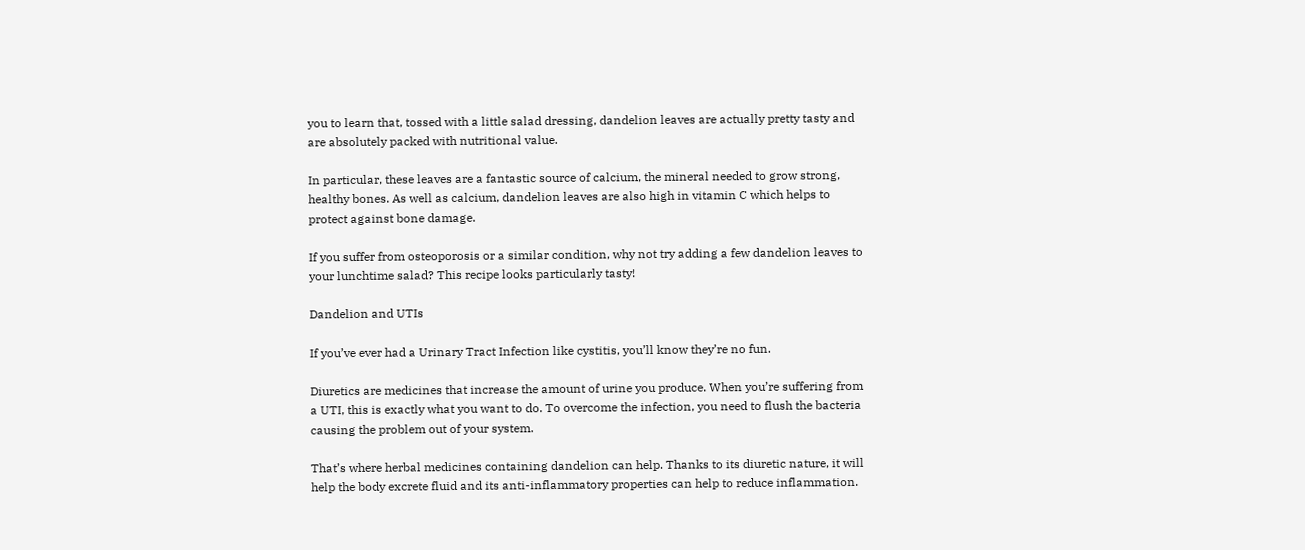you to learn that, tossed with a little salad dressing, dandelion leaves are actually pretty tasty and are absolutely packed with nutritional value.

In particular, these leaves are a fantastic source of calcium, the mineral needed to grow strong, healthy bones. As well as calcium, dandelion leaves are also high in vitamin C which helps to protect against bone damage.

If you suffer from osteoporosis or a similar condition, why not try adding a few dandelion leaves to your lunchtime salad? This recipe looks particularly tasty!

Dandelion and UTIs

If you’ve ever had a Urinary Tract Infection like cystitis, you’ll know they’re no fun.

Diuretics are medicines that increase the amount of urine you produce. When you’re suffering from a UTI, this is exactly what you want to do. To overcome the infection, you need to flush the bacteria causing the problem out of your system.

That’s where herbal medicines containing dandelion can help. Thanks to its diuretic nature, it will help the body excrete fluid and its anti-inflammatory properties can help to reduce inflammation.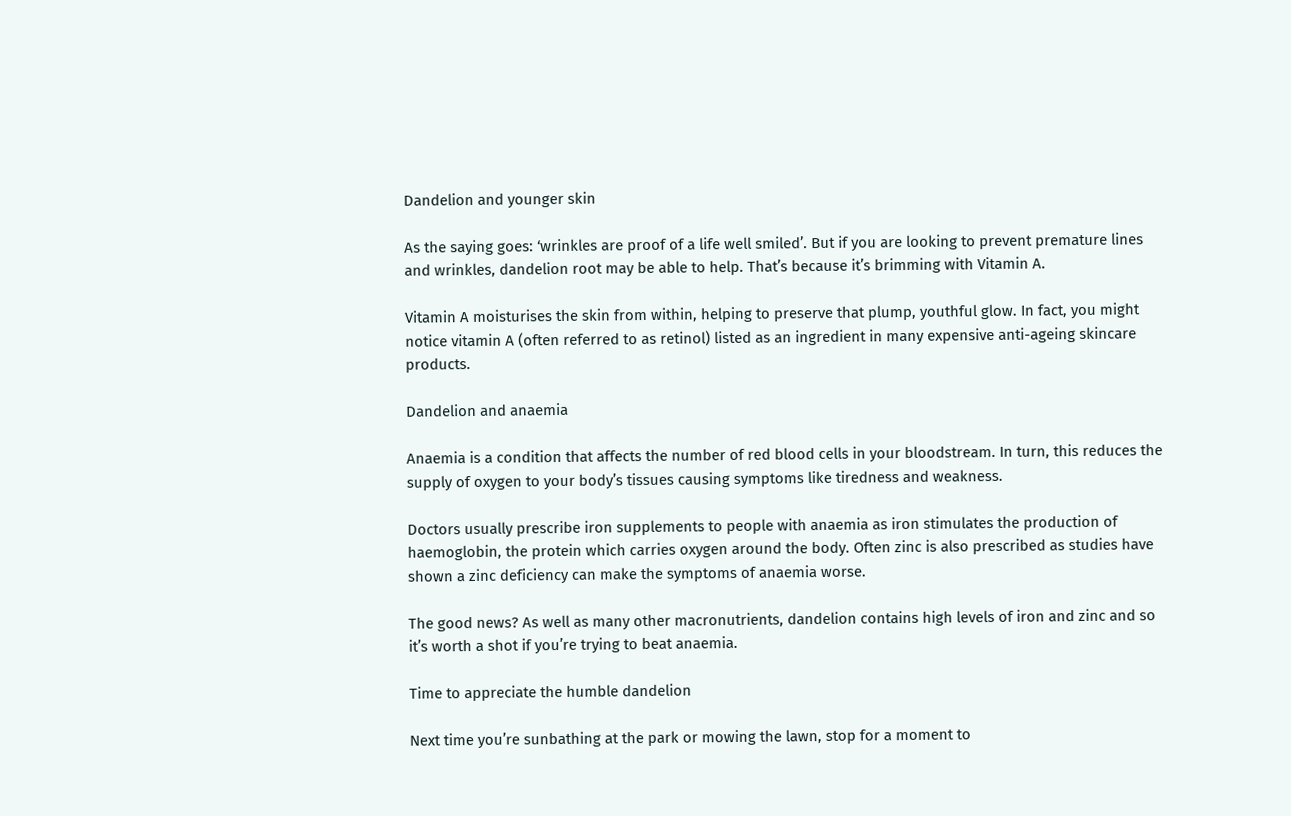Dandelion and younger skin

As the saying goes: ‘wrinkles are proof of a life well smiled’. But if you are looking to prevent premature lines and wrinkles, dandelion root may be able to help. That’s because it’s brimming with Vitamin A.

Vitamin A moisturises the skin from within, helping to preserve that plump, youthful glow. In fact, you might notice vitamin A (often referred to as retinol) listed as an ingredient in many expensive anti-ageing skincare products.

Dandelion and anaemia

Anaemia is a condition that affects the number of red blood cells in your bloodstream. In turn, this reduces the supply of oxygen to your body’s tissues causing symptoms like tiredness and weakness.

Doctors usually prescribe iron supplements to people with anaemia as iron stimulates the production of haemoglobin, the protein which carries oxygen around the body. Often zinc is also prescribed as studies have shown a zinc deficiency can make the symptoms of anaemia worse.

The good news? As well as many other macronutrients, dandelion contains high levels of iron and zinc and so it’s worth a shot if you’re trying to beat anaemia.

Time to appreciate the humble dandelion

Next time you’re sunbathing at the park or mowing the lawn, stop for a moment to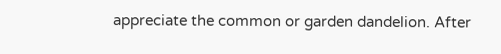appreciate the common or garden dandelion. After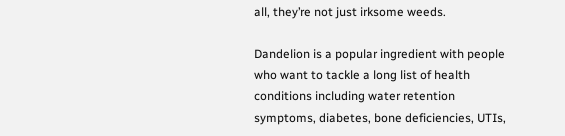all, they’re not just irksome weeds.

Dandelion is a popular ingredient with people who want to tackle a long list of health conditions including water retention symptoms, diabetes, bone deficiencies, UTIs,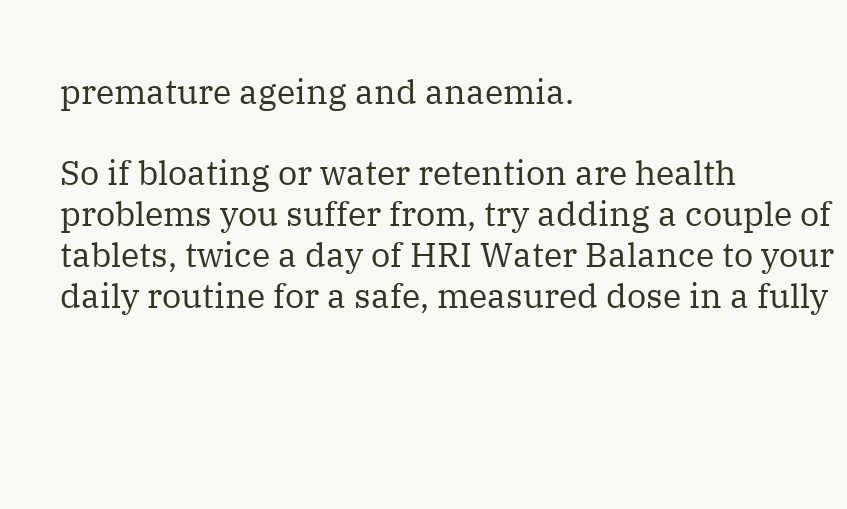premature ageing and anaemia.

So if bloating or water retention are health problems you suffer from, try adding a couple of tablets, twice a day of HRI Water Balance to your daily routine for a safe, measured dose in a fully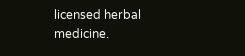licensed herbal medicine.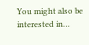You might also be interested in…